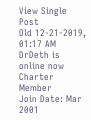View Single Post
Old 12-21-2019, 01:17 AM
DrDeth is online now
Charter Member
Join Date: Mar 2001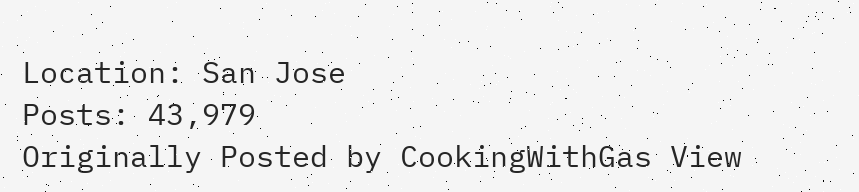Location: San Jose
Posts: 43,979
Originally Posted by CookingWithGas View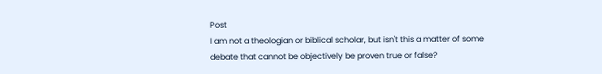Post
I am not a theologian or biblical scholar, but isn't this a matter of some debate that cannot be objectively be proven true or false?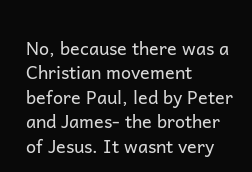No, because there was a Christian movement before Paul, led by Peter and James- the brother of Jesus. It wasnt very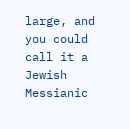large, and you could call it a Jewish Messianic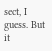sect, I guess. But it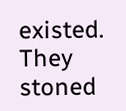existed. They stoned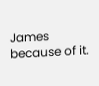James because of it.